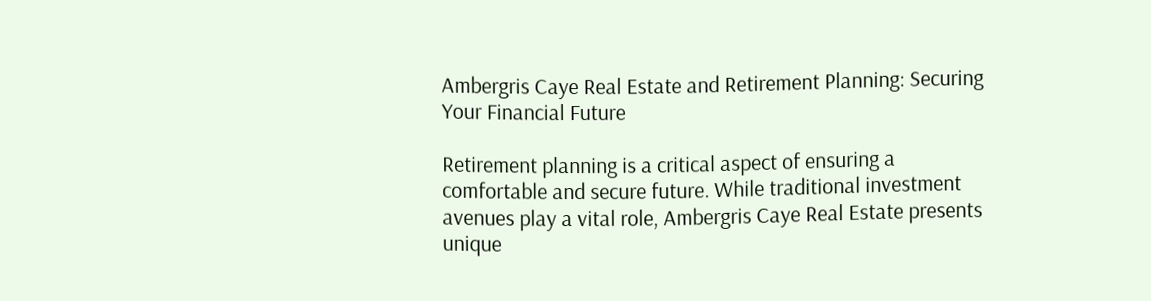Ambergris Caye Real Estate and Retirement Planning: Securing Your Financial Future

Retirement planning is a critical aspect of ensuring a comfortable and secure future. While traditional investment avenues play a vital role, Ambergris Caye Real Estate presents unique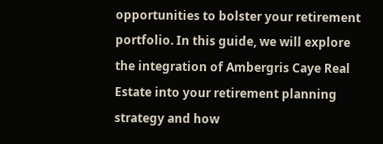opportunities to bolster your retirement portfolio. In this guide, we will explore the integration of Ambergris Caye Real Estate into your retirement planning strategy and how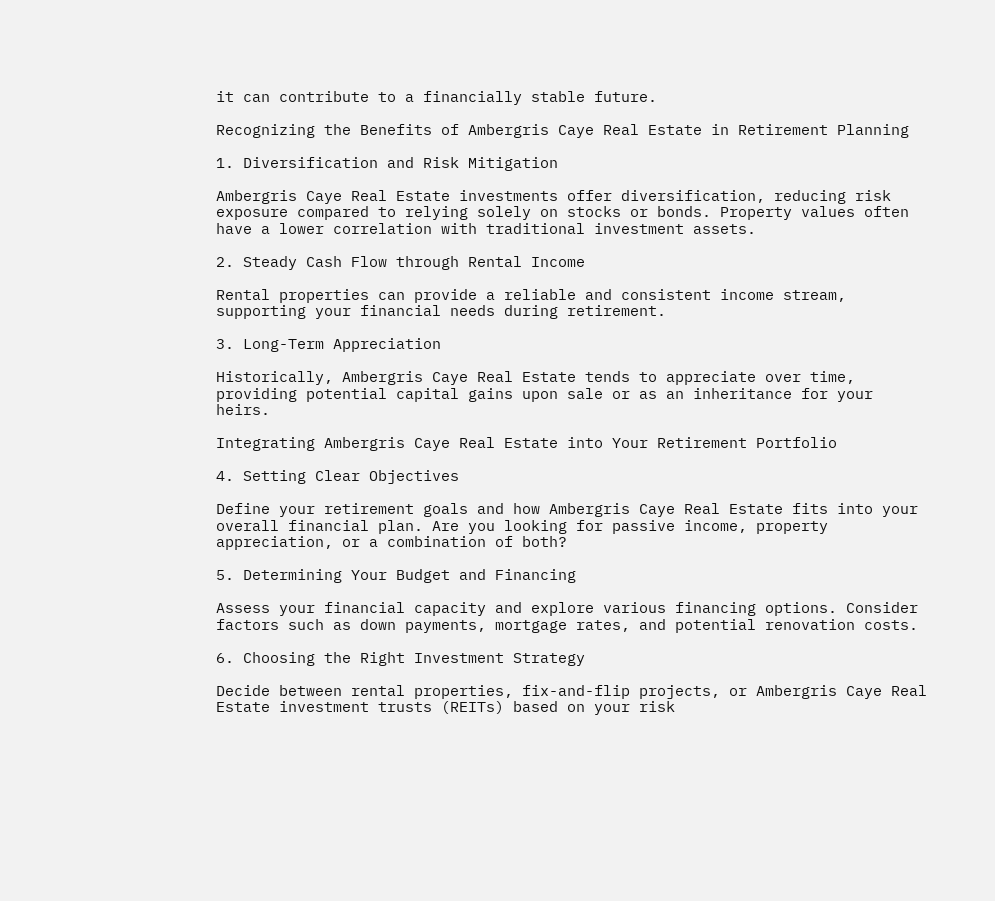it can contribute to a financially stable future.

Recognizing the Benefits of Ambergris Caye Real Estate in Retirement Planning

1. Diversification and Risk Mitigation

Ambergris Caye Real Estate investments offer diversification, reducing risk exposure compared to relying solely on stocks or bonds. Property values often have a lower correlation with traditional investment assets.

2. Steady Cash Flow through Rental Income

Rental properties can provide a reliable and consistent income stream, supporting your financial needs during retirement.

3. Long-Term Appreciation

Historically, Ambergris Caye Real Estate tends to appreciate over time, providing potential capital gains upon sale or as an inheritance for your heirs.

Integrating Ambergris Caye Real Estate into Your Retirement Portfolio

4. Setting Clear Objectives

Define your retirement goals and how Ambergris Caye Real Estate fits into your overall financial plan. Are you looking for passive income, property appreciation, or a combination of both?

5. Determining Your Budget and Financing

Assess your financial capacity and explore various financing options. Consider factors such as down payments, mortgage rates, and potential renovation costs.

6. Choosing the Right Investment Strategy

Decide between rental properties, fix-and-flip projects, or Ambergris Caye Real Estate investment trusts (REITs) based on your risk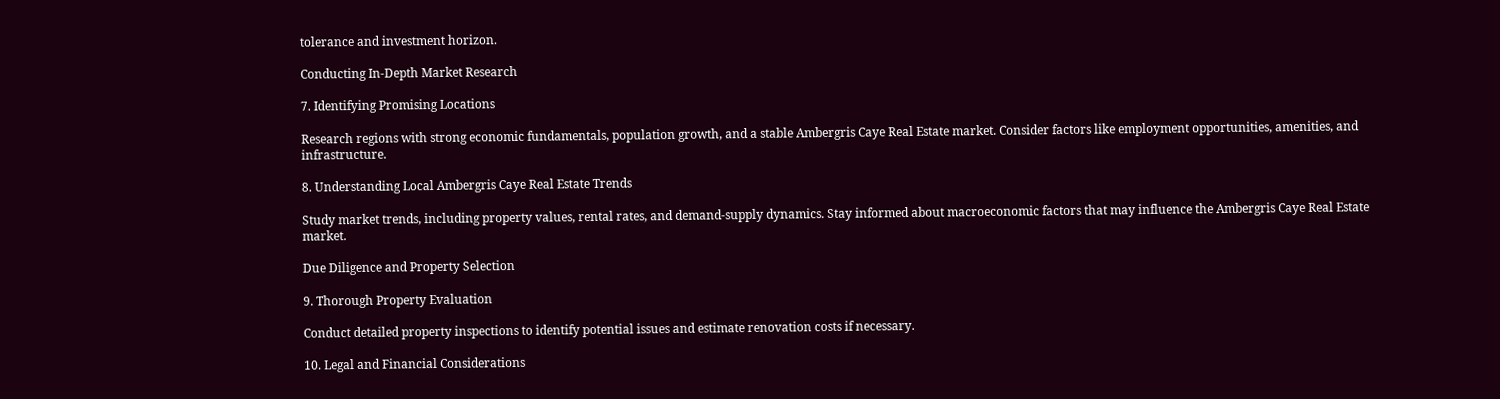tolerance and investment horizon.

Conducting In-Depth Market Research

7. Identifying Promising Locations

Research regions with strong economic fundamentals, population growth, and a stable Ambergris Caye Real Estate market. Consider factors like employment opportunities, amenities, and infrastructure.

8. Understanding Local Ambergris Caye Real Estate Trends

Study market trends, including property values, rental rates, and demand-supply dynamics. Stay informed about macroeconomic factors that may influence the Ambergris Caye Real Estate market.

Due Diligence and Property Selection

9. Thorough Property Evaluation

Conduct detailed property inspections to identify potential issues and estimate renovation costs if necessary.

10. Legal and Financial Considerations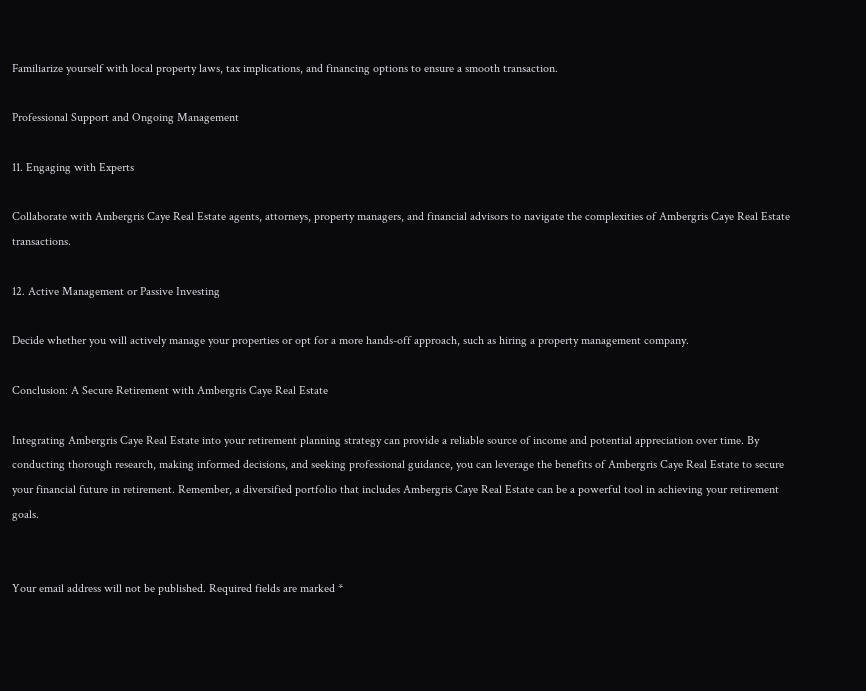Familiarize yourself with local property laws, tax implications, and financing options to ensure a smooth transaction.

Professional Support and Ongoing Management

11. Engaging with Experts

Collaborate with Ambergris Caye Real Estate agents, attorneys, property managers, and financial advisors to navigate the complexities of Ambergris Caye Real Estate transactions.

12. Active Management or Passive Investing

Decide whether you will actively manage your properties or opt for a more hands-off approach, such as hiring a property management company.

Conclusion: A Secure Retirement with Ambergris Caye Real Estate

Integrating Ambergris Caye Real Estate into your retirement planning strategy can provide a reliable source of income and potential appreciation over time. By conducting thorough research, making informed decisions, and seeking professional guidance, you can leverage the benefits of Ambergris Caye Real Estate to secure your financial future in retirement. Remember, a diversified portfolio that includes Ambergris Caye Real Estate can be a powerful tool in achieving your retirement goals.


Your email address will not be published. Required fields are marked *